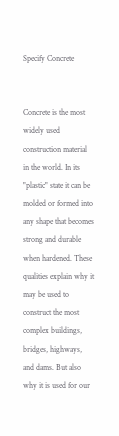Specify Concrete


Concrete is the most widely used construction material in the world. In its "plastic" state it can be molded or formed into any shape that becomes strong and durable when hardened. These qualities explain why it may be used to construct the most complex buildings, bridges, highways, and dams. But also why it is used for our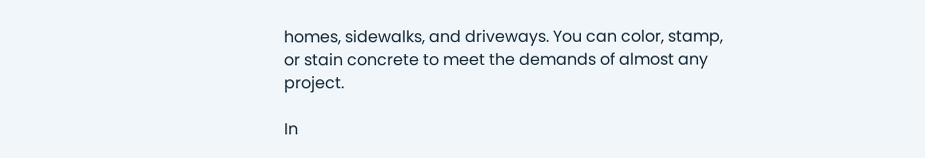homes, sidewalks, and driveways. You can color, stamp, or stain concrete to meet the demands of almost any project.

In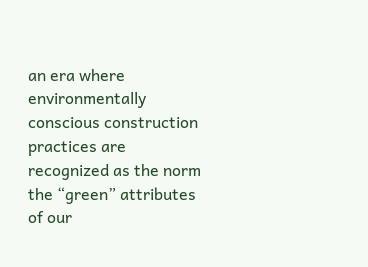an era where environmentally conscious construction practices are recognized as the norm the “green” attributes of our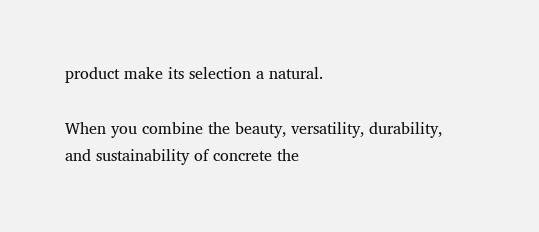product make its selection a natural.

When you combine the beauty, versatility, durability, and sustainability of concrete the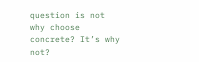question is not why choose concrete? It’s why not?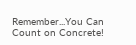Remember...You Can Count on Concrete!